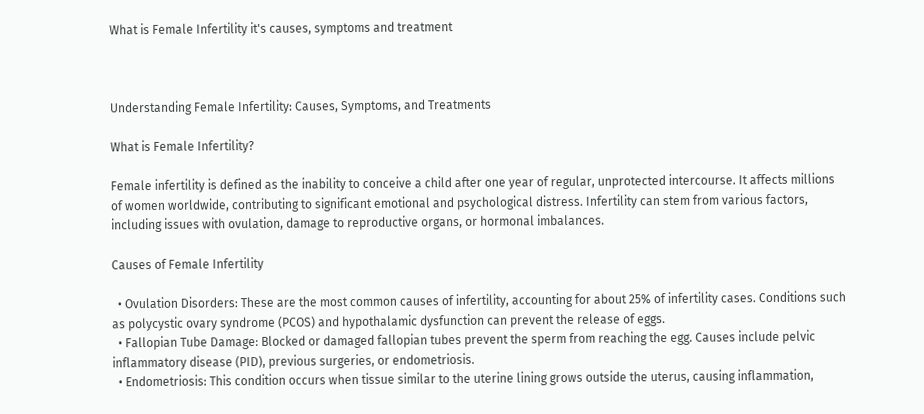What is Female Infertility it's causes, symptoms and treatment



Understanding Female Infertility: Causes, Symptoms, and Treatments

What is Female Infertility?

Female infertility is defined as the inability to conceive a child after one year of regular, unprotected intercourse. It affects millions of women worldwide, contributing to significant emotional and psychological distress. Infertility can stem from various factors, including issues with ovulation, damage to reproductive organs, or hormonal imbalances.

Causes of Female Infertility

  • Ovulation Disorders: These are the most common causes of infertility, accounting for about 25% of infertility cases. Conditions such as polycystic ovary syndrome (PCOS) and hypothalamic dysfunction can prevent the release of eggs.
  • Fallopian Tube Damage: Blocked or damaged fallopian tubes prevent the sperm from reaching the egg. Causes include pelvic inflammatory disease (PID), previous surgeries, or endometriosis.
  • Endometriosis: This condition occurs when tissue similar to the uterine lining grows outside the uterus, causing inflammation,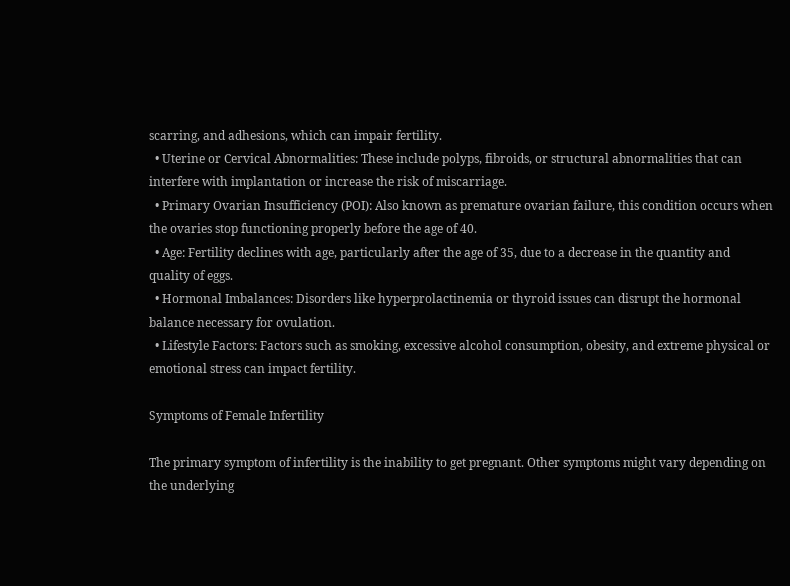scarring, and adhesions, which can impair fertility.
  • Uterine or Cervical Abnormalities: These include polyps, fibroids, or structural abnormalities that can interfere with implantation or increase the risk of miscarriage.
  • Primary Ovarian Insufficiency (POI): Also known as premature ovarian failure, this condition occurs when the ovaries stop functioning properly before the age of 40.
  • Age: Fertility declines with age, particularly after the age of 35, due to a decrease in the quantity and quality of eggs.
  • Hormonal Imbalances: Disorders like hyperprolactinemia or thyroid issues can disrupt the hormonal balance necessary for ovulation.
  • Lifestyle Factors: Factors such as smoking, excessive alcohol consumption, obesity, and extreme physical or emotional stress can impact fertility.

Symptoms of Female Infertility

The primary symptom of infertility is the inability to get pregnant. Other symptoms might vary depending on the underlying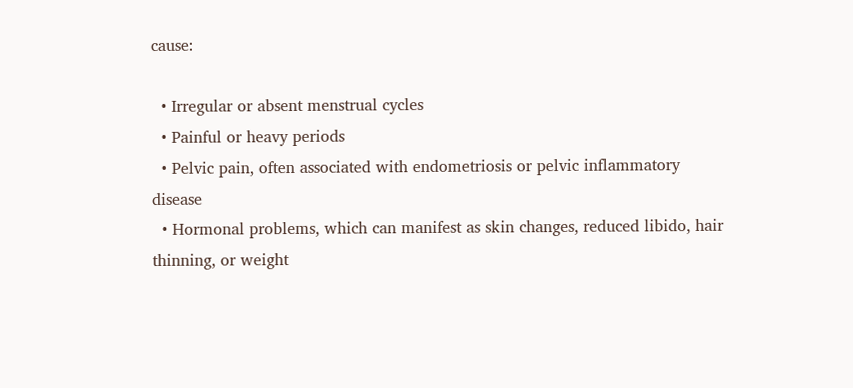cause:

  • Irregular or absent menstrual cycles
  • Painful or heavy periods
  • Pelvic pain, often associated with endometriosis or pelvic inflammatory disease
  • Hormonal problems, which can manifest as skin changes, reduced libido, hair thinning, or weight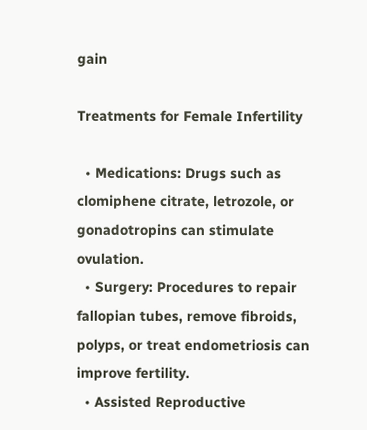gain

Treatments for Female Infertility

  • Medications: Drugs such as clomiphene citrate, letrozole, or gonadotropins can stimulate ovulation.
  • Surgery: Procedures to repair fallopian tubes, remove fibroids, polyps, or treat endometriosis can improve fertility.
  • Assisted Reproductive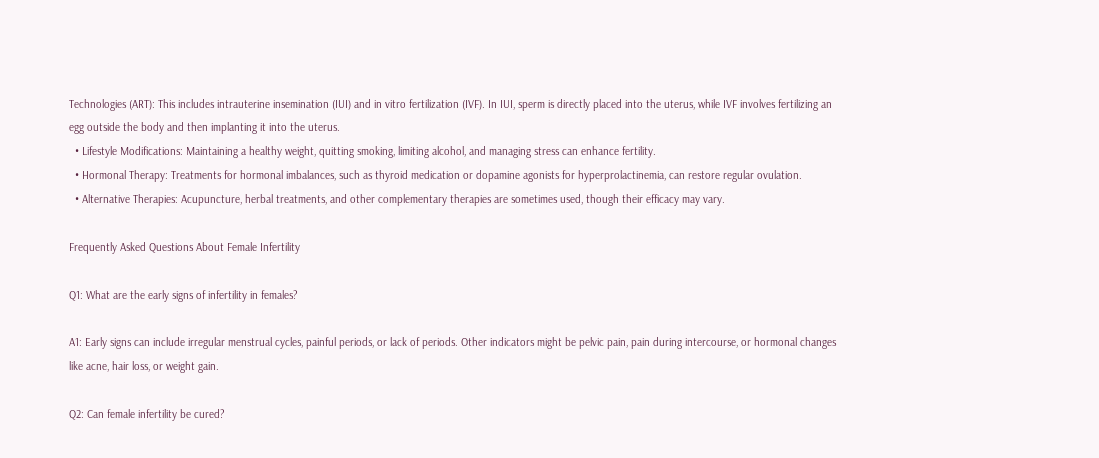Technologies (ART): This includes intrauterine insemination (IUI) and in vitro fertilization (IVF). In IUI, sperm is directly placed into the uterus, while IVF involves fertilizing an egg outside the body and then implanting it into the uterus.
  • Lifestyle Modifications: Maintaining a healthy weight, quitting smoking, limiting alcohol, and managing stress can enhance fertility.
  • Hormonal Therapy: Treatments for hormonal imbalances, such as thyroid medication or dopamine agonists for hyperprolactinemia, can restore regular ovulation.
  • Alternative Therapies: Acupuncture, herbal treatments, and other complementary therapies are sometimes used, though their efficacy may vary.

Frequently Asked Questions About Female Infertility

Q1: What are the early signs of infertility in females?

A1: Early signs can include irregular menstrual cycles, painful periods, or lack of periods. Other indicators might be pelvic pain, pain during intercourse, or hormonal changes like acne, hair loss, or weight gain.

Q2: Can female infertility be cured?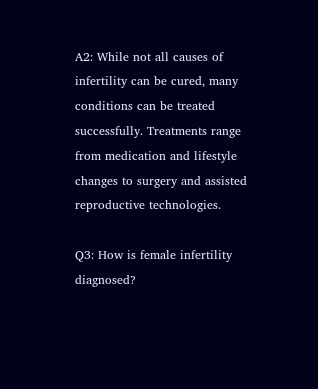A2: While not all causes of infertility can be cured, many conditions can be treated successfully. Treatments range from medication and lifestyle changes to surgery and assisted reproductive technologies.

Q3: How is female infertility diagnosed?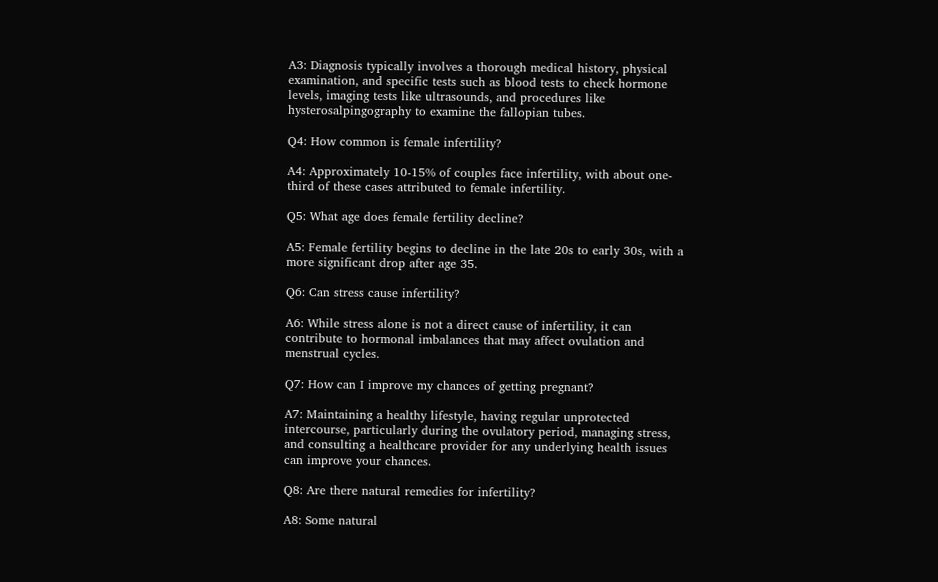A3: Diagnosis typically involves a thorough medical history, physical examination, and specific tests such as blood tests to check hormone levels, imaging tests like ultrasounds, and procedures like hysterosalpingography to examine the fallopian tubes.

Q4: How common is female infertility?

A4: Approximately 10-15% of couples face infertility, with about one-third of these cases attributed to female infertility.

Q5: What age does female fertility decline?

A5: Female fertility begins to decline in the late 20s to early 30s, with a more significant drop after age 35.

Q6: Can stress cause infertility?

A6: While stress alone is not a direct cause of infertility, it can contribute to hormonal imbalances that may affect ovulation and menstrual cycles.

Q7: How can I improve my chances of getting pregnant?

A7: Maintaining a healthy lifestyle, having regular unprotected intercourse, particularly during the ovulatory period, managing stress, and consulting a healthcare provider for any underlying health issues can improve your chances.

Q8: Are there natural remedies for infertility?

A8: Some natural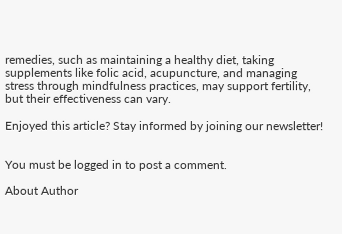remedies, such as maintaining a healthy diet, taking supplements like folic acid, acupuncture, and managing stress through mindfulness practices, may support fertility, but their effectiveness can vary.

Enjoyed this article? Stay informed by joining our newsletter!


You must be logged in to post a comment.

About Author